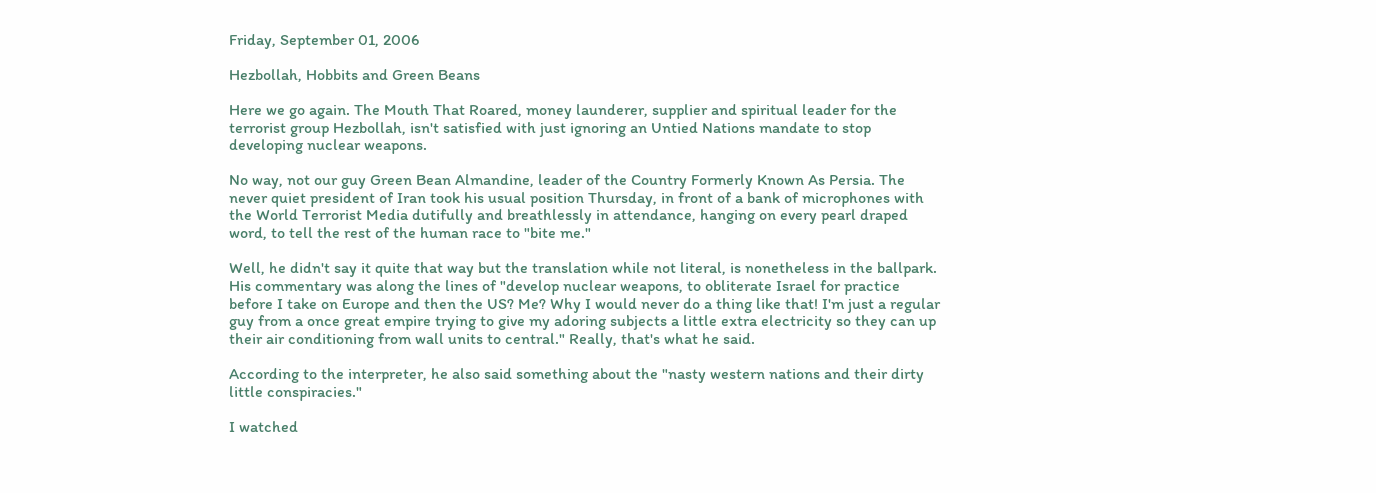Friday, September 01, 2006

Hezbollah, Hobbits and Green Beans

Here we go again. The Mouth That Roared, money launderer, supplier and spiritual leader for the terrorist group Hezbollah, isn't satisfied with just ignoring an Untied Nations mandate to stop developing nuclear weapons.

No way, not our guy Green Bean Almandine, leader of the Country Formerly Known As Persia. The never quiet president of Iran took his usual position Thursday, in front of a bank of microphones with the World Terrorist Media dutifully and breathlessly in attendance, hanging on every pearl draped word, to tell the rest of the human race to "bite me."

Well, he didn't say it quite that way but the translation while not literal, is nonetheless in the ballpark. His commentary was along the lines of "develop nuclear weapons, to obliterate Israel for practice before I take on Europe and then the US? Me? Why I would never do a thing like that! I'm just a regular guy from a once great empire trying to give my adoring subjects a little extra electricity so they can up their air conditioning from wall units to central." Really, that's what he said.

According to the interpreter, he also said something about the "nasty western nations and their dirty little conspiracies."

I watched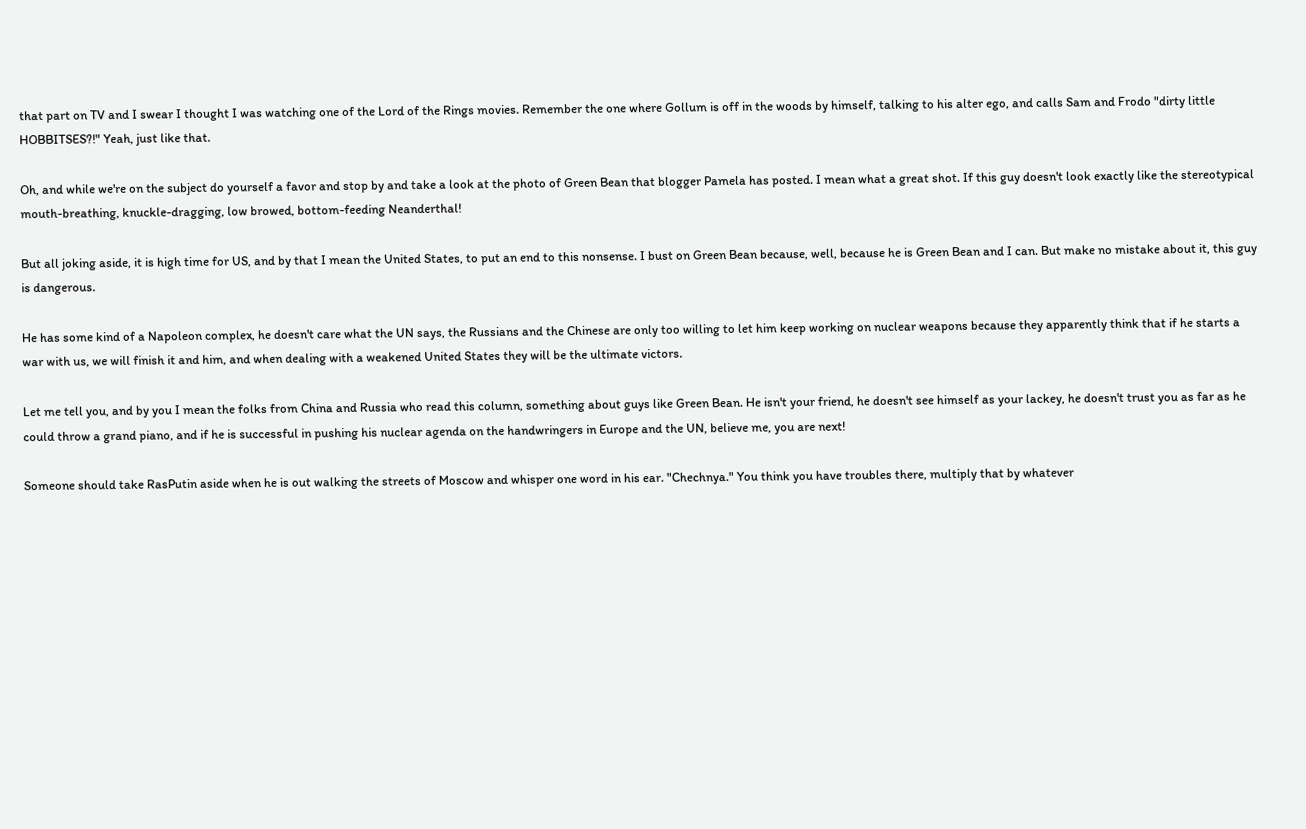that part on TV and I swear I thought I was watching one of the Lord of the Rings movies. Remember the one where Gollum is off in the woods by himself, talking to his alter ego, and calls Sam and Frodo "dirty little HOBBITSES?!" Yeah, just like that.

Oh, and while we're on the subject do yourself a favor and stop by and take a look at the photo of Green Bean that blogger Pamela has posted. I mean what a great shot. If this guy doesn't look exactly like the stereotypical mouth-breathing, knuckle-dragging, low browed, bottom-feeding Neanderthal!

But all joking aside, it is high time for US, and by that I mean the United States, to put an end to this nonsense. I bust on Green Bean because, well, because he is Green Bean and I can. But make no mistake about it, this guy is dangerous.

He has some kind of a Napoleon complex, he doesn't care what the UN says, the Russians and the Chinese are only too willing to let him keep working on nuclear weapons because they apparently think that if he starts a war with us, we will finish it and him, and when dealing with a weakened United States they will be the ultimate victors.

Let me tell you, and by you I mean the folks from China and Russia who read this column, something about guys like Green Bean. He isn't your friend, he doesn't see himself as your lackey, he doesn't trust you as far as he could throw a grand piano, and if he is successful in pushing his nuclear agenda on the handwringers in Europe and the UN, believe me, you are next!

Someone should take RasPutin aside when he is out walking the streets of Moscow and whisper one word in his ear. "Chechnya." You think you have troubles there, multiply that by whatever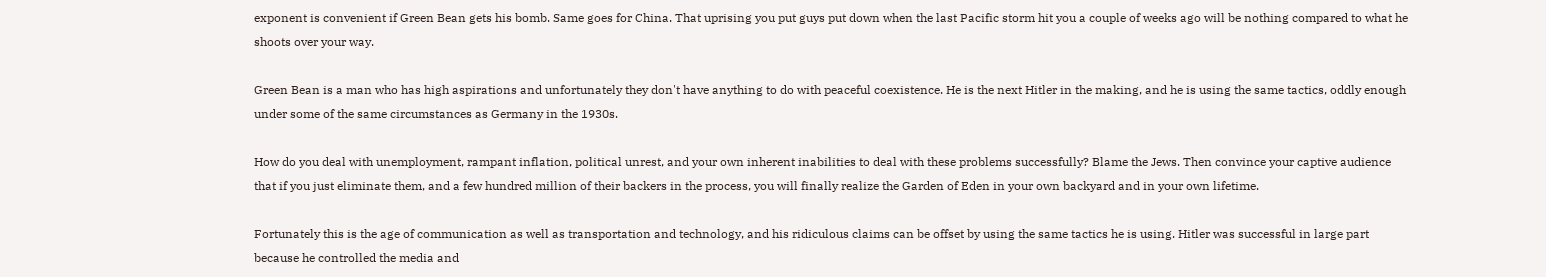exponent is convenient if Green Bean gets his bomb. Same goes for China. That uprising you put guys put down when the last Pacific storm hit you a couple of weeks ago will be nothing compared to what he shoots over your way.

Green Bean is a man who has high aspirations and unfortunately they don't have anything to do with peaceful coexistence. He is the next Hitler in the making, and he is using the same tactics, oddly enough under some of the same circumstances as Germany in the 1930s.

How do you deal with unemployment, rampant inflation, political unrest, and your own inherent inabilities to deal with these problems successfully? Blame the Jews. Then convince your captive audience that if you just eliminate them, and a few hundred million of their backers in the process, you will finally realize the Garden of Eden in your own backyard and in your own lifetime.

Fortunately this is the age of communication as well as transportation and technology, and his ridiculous claims can be offset by using the same tactics he is using. Hitler was successful in large part because he controlled the media and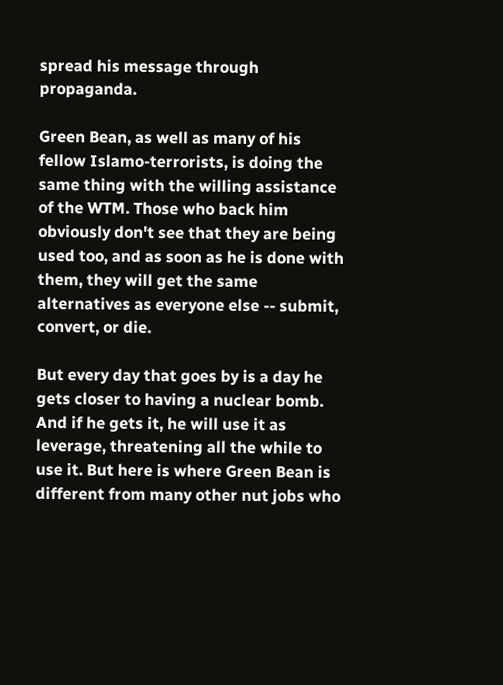spread his message through propaganda.

Green Bean, as well as many of his fellow Islamo-terrorists, is doing the same thing with the willing assistance of the WTM. Those who back him obviously don't see that they are being used too, and as soon as he is done with them, they will get the same alternatives as everyone else -- submit, convert, or die.

But every day that goes by is a day he gets closer to having a nuclear bomb. And if he gets it, he will use it as leverage, threatening all the while to use it. But here is where Green Bean is different from many other nut jobs who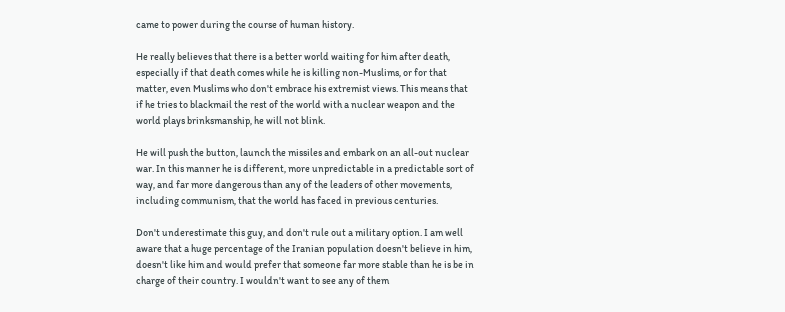came to power during the course of human history.

He really believes that there is a better world waiting for him after death, especially if that death comes while he is killing non-Muslims, or for that matter, even Muslims who don't embrace his extremist views. This means that if he tries to blackmail the rest of the world with a nuclear weapon and the world plays brinksmanship, he will not blink.

He will push the button, launch the missiles and embark on an all-out nuclear war. In this manner he is different, more unpredictable in a predictable sort of way, and far more dangerous than any of the leaders of other movements, including communism, that the world has faced in previous centuries.

Don't underestimate this guy, and don't rule out a military option. I am well aware that a huge percentage of the Iranian population doesn't believe in him, doesn't like him and would prefer that someone far more stable than he is be in charge of their country. I wouldn't want to see any of them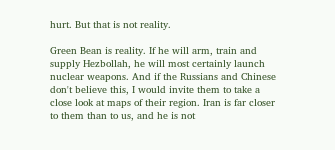hurt. But that is not reality.

Green Bean is reality. If he will arm, train and supply Hezbollah, he will most certainly launch nuclear weapons. And if the Russians and Chinese don't believe this, I would invite them to take a close look at maps of their region. Iran is far closer to them than to us, and he is not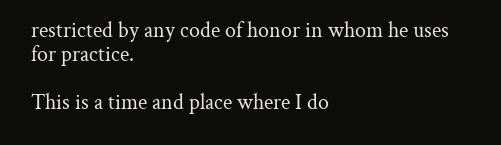restricted by any code of honor in whom he uses for practice.

This is a time and place where I do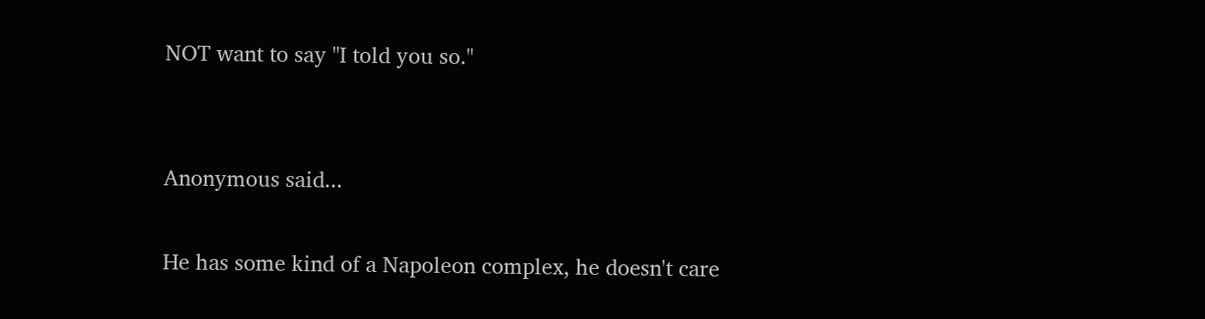NOT want to say "I told you so."


Anonymous said...

He has some kind of a Napoleon complex, he doesn't care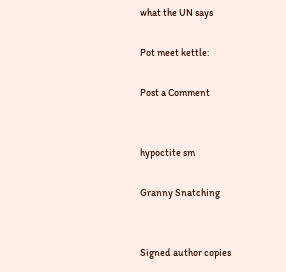what the UN says

Pot meet kettle:

Post a Comment


hypoctite sm

Granny Snatching


Signed author copies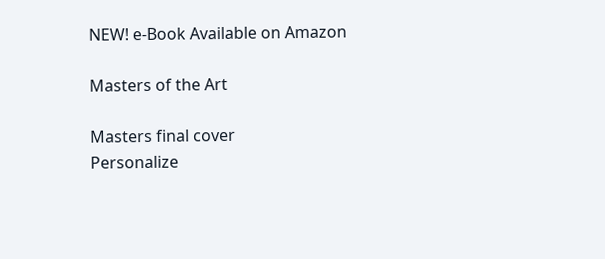NEW! e-Book Available on Amazon

Masters of the Art

Masters final cover
Personalize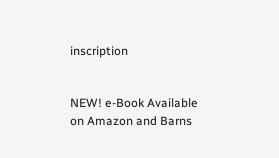inscription


NEW! e-Book Available on Amazon and Barns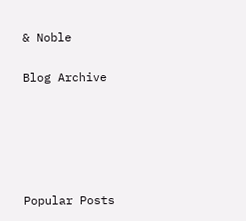& Noble

Blog Archive





Popular Posts